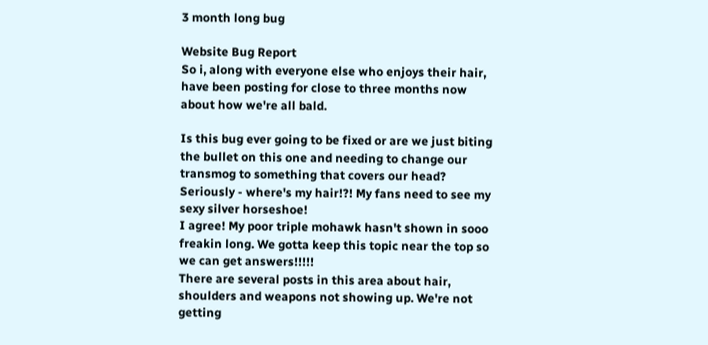3 month long bug

Website Bug Report
So i, along with everyone else who enjoys their hair, have been posting for close to three months now about how we're all bald.

Is this bug ever going to be fixed or are we just biting the bullet on this one and needing to change our transmog to something that covers our head?
Seriously - where's my hair!?! My fans need to see my sexy silver horseshoe!
I agree! My poor triple mohawk hasn't shown in sooo freakin long. We gotta keep this topic near the top so we can get answers!!!!!
There are several posts in this area about hair, shoulders and weapons not showing up. We're not getting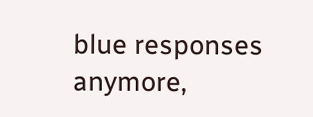blue responses anymore,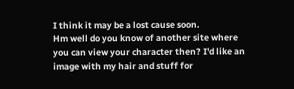I think it may be a lost cause soon.
Hm well do you know of another site where you can view your character then? I'd like an image with my hair and stuff for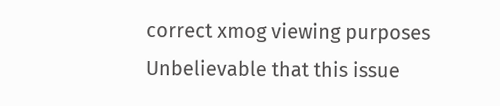correct xmog viewing purposes
Unbelievable that this issue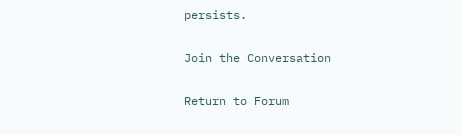persists.

Join the Conversation

Return to Forum